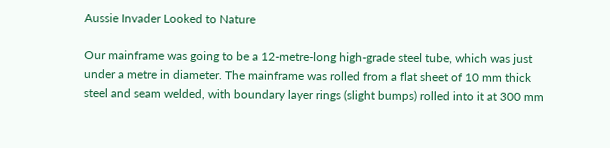Aussie Invader Looked to Nature

Our mainframe was going to be a 12-metre-long high-grade steel tube, which was just under a metre in diameter. The mainframe was rolled from a flat sheet of 10 mm thick steel and seam welded, with boundary layer rings (slight bumps) rolled into it at 300 mm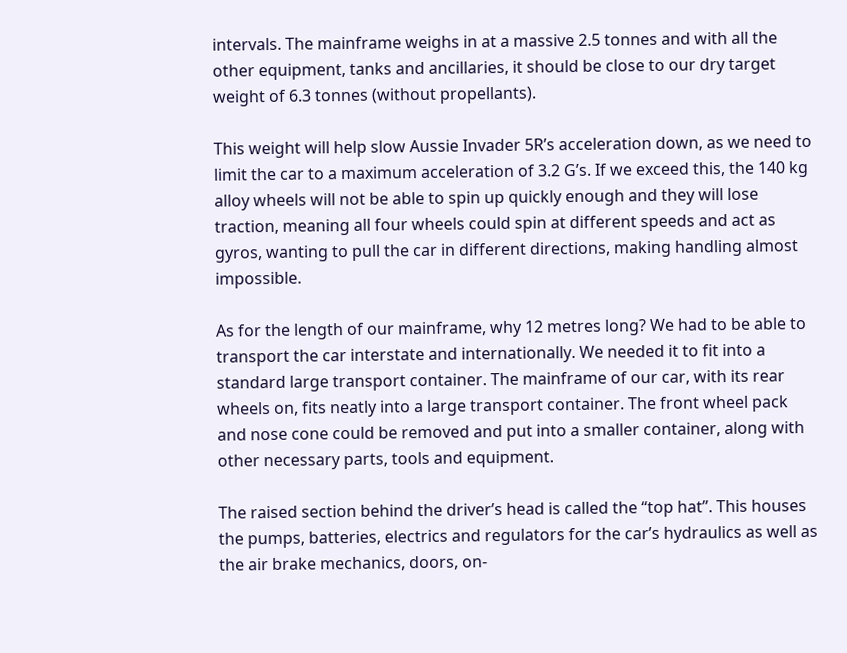intervals. The mainframe weighs in at a massive 2.5 tonnes and with all the other equipment, tanks and ancillaries, it should be close to our dry target weight of 6.3 tonnes (without propellants).

This weight will help slow Aussie Invader 5R’s acceleration down, as we need to limit the car to a maximum acceleration of 3.2 G’s. If we exceed this, the 140 kg alloy wheels will not be able to spin up quickly enough and they will lose traction, meaning all four wheels could spin at different speeds and act as gyros, wanting to pull the car in different directions, making handling almost impossible.

As for the length of our mainframe, why 12 metres long? We had to be able to transport the car interstate and internationally. We needed it to fit into a standard large transport container. The mainframe of our car, with its rear wheels on, fits neatly into a large transport container. The front wheel pack and nose cone could be removed and put into a smaller container, along with other necessary parts, tools and equipment.

The raised section behind the driver’s head is called the “top hat”. This houses the pumps, batteries, electrics and regulators for the car’s hydraulics as well as the air brake mechanics, doors, on-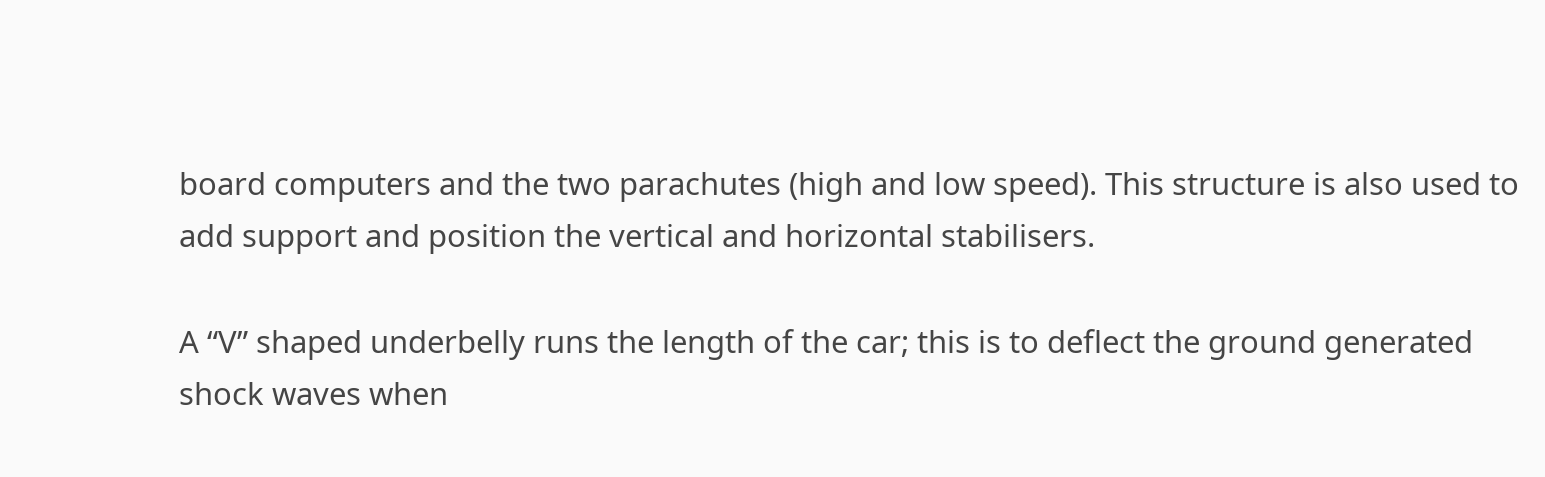board computers and the two parachutes (high and low speed). This structure is also used to add support and position the vertical and horizontal stabilisers.

A “V” shaped underbelly runs the length of the car; this is to deflect the ground generated shock waves when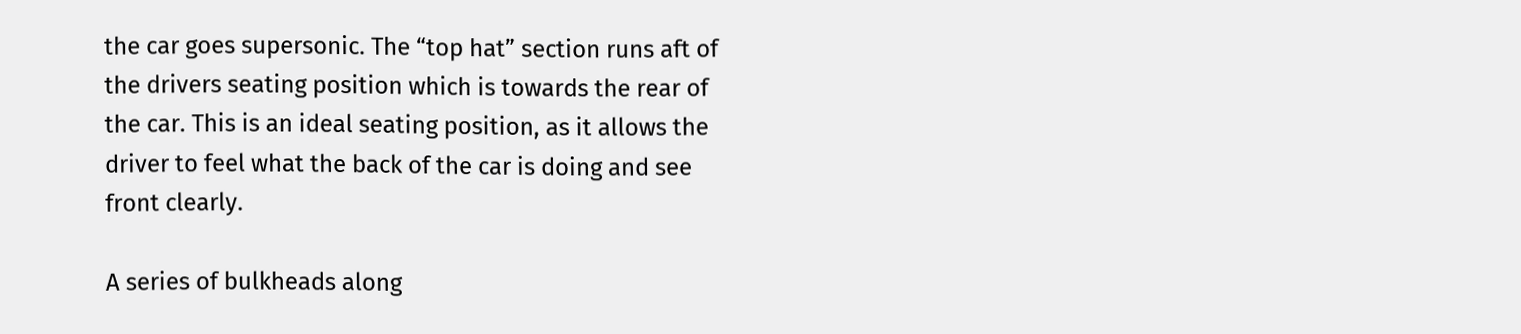the car goes supersonic. The “top hat” section runs aft of the drivers seating position which is towards the rear of the car. This is an ideal seating position, as it allows the driver to feel what the back of the car is doing and see front clearly.

A series of bulkheads along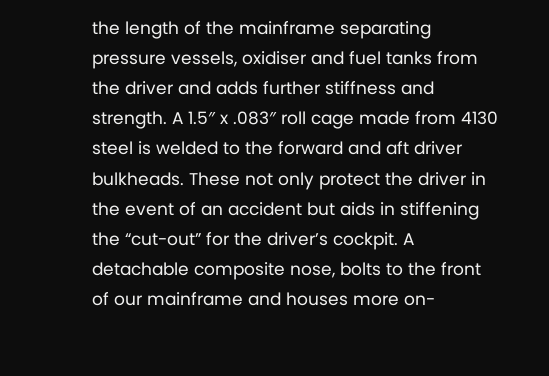the length of the mainframe separating pressure vessels, oxidiser and fuel tanks from the driver and adds further stiffness and strength. A 1.5″ x .083″ roll cage made from 4130 steel is welded to the forward and aft driver bulkheads. These not only protect the driver in the event of an accident but aids in stiffening the “cut-out” for the driver’s cockpit. A detachable composite nose, bolts to the front of our mainframe and houses more on-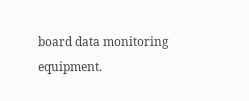board data monitoring equipment.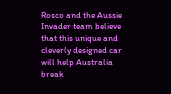Rosco and the Aussie Invader team believe that this unique and cleverly designed car will help Australia break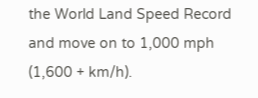the World Land Speed Record and move on to 1,000 mph (1,600 + km/h).